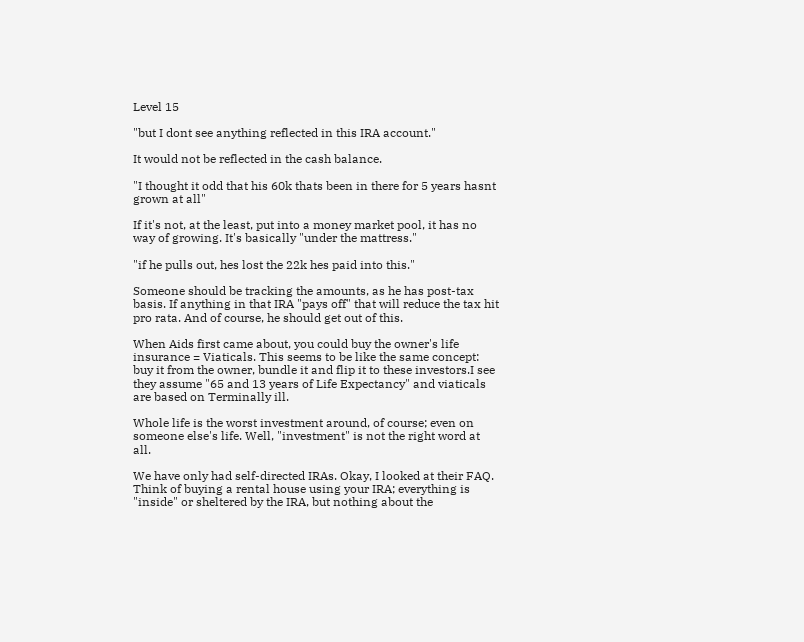Level 15

"but I dont see anything reflected in this IRA account."

It would not be reflected in the cash balance.

"I thought it odd that his 60k thats been in there for 5 years hasnt grown at all"

If it's not, at the least, put into a money market pool, it has no way of growing. It's basically "under the mattress."

"if he pulls out, hes lost the 22k hes paid into this."

Someone should be tracking the amounts, as he has post-tax basis. If anything in that IRA "pays off" that will reduce the tax hit pro rata. And of course, he should get out of this.

When Aids first came about, you could buy the owner's life insurance = Viaticals. This seems to be like the same concept: buy it from the owner, bundle it and flip it to these investors.I see they assume "65 and 13 years of Life Expectancy" and viaticals are based on Terminally ill.

Whole life is the worst investment around, of course; even on someone else's life. Well, "investment" is not the right word at all.

We have only had self-directed IRAs. Okay, I looked at their FAQ. Think of buying a rental house using your IRA; everything is "inside" or sheltered by the IRA, but nothing about the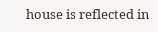house is reflected in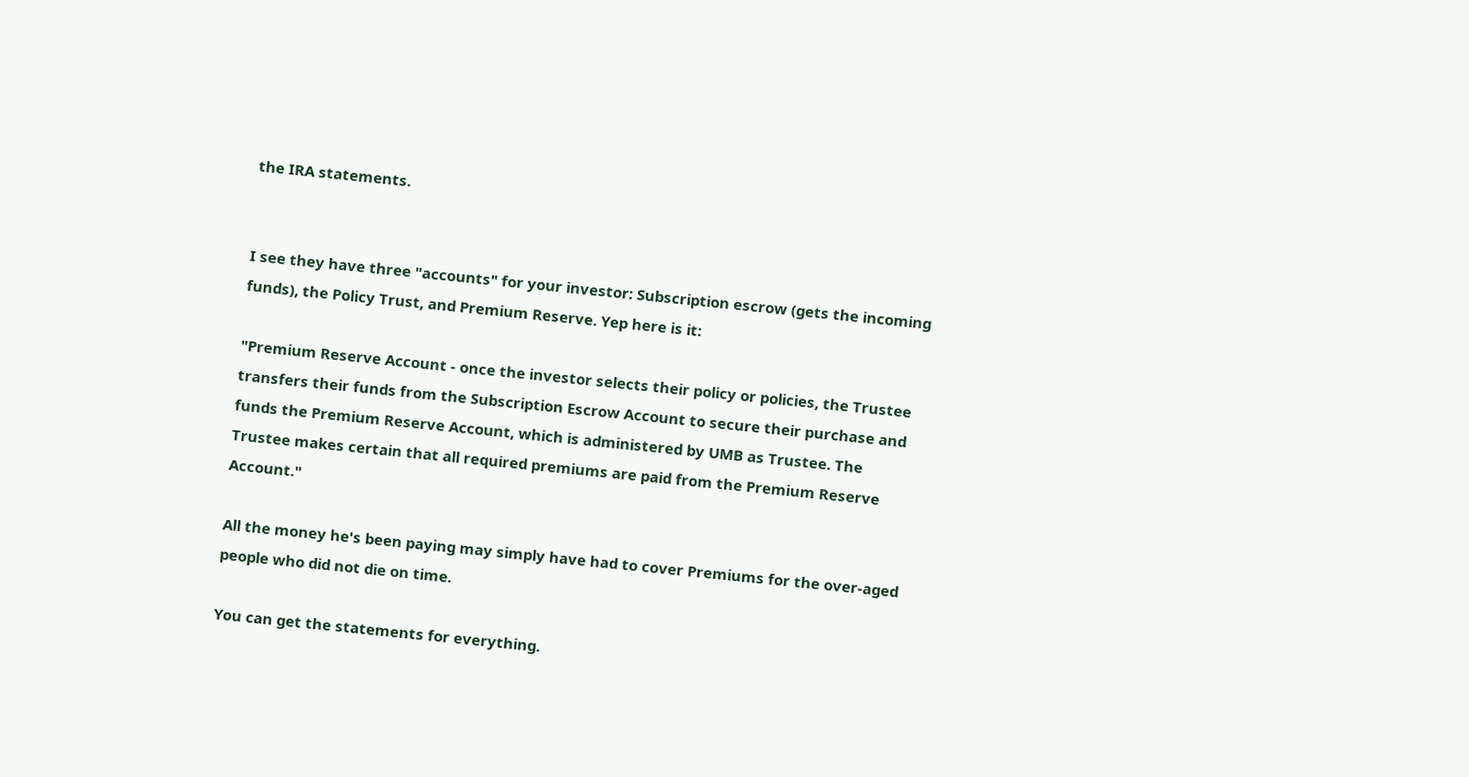the IRA statements.


I see they have three "accounts" for your investor: Subscription escrow (gets the incoming funds), the Policy Trust, and Premium Reserve. Yep here is it:

"Premium Reserve Account - once the investor selects their policy or policies, the Trustee transfers their funds from the Subscription Escrow Account to secure their purchase and funds the Premium Reserve Account, which is administered by UMB as Trustee. The Trustee makes certain that all required premiums are paid from the Premium Reserve Account."

All the money he's been paying may simply have had to cover Premiums for the over-aged people who did not die on time.

You can get the statements for everything.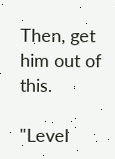Then, get him out of this.

"Level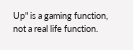Up" is a gaming function, not a real life function.